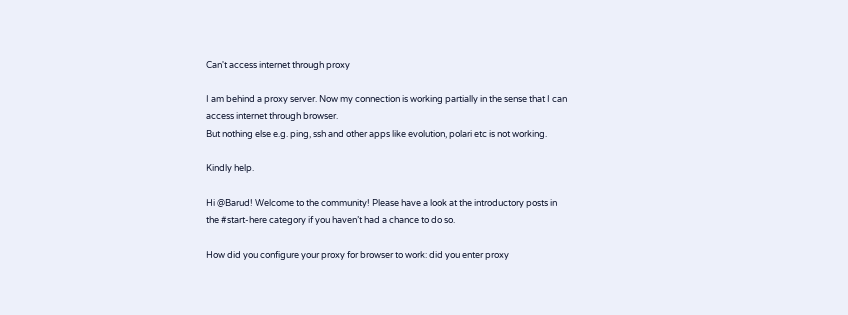Can't access internet through proxy

I am behind a proxy server. Now my connection is working partially in the sense that I can access internet through browser.
But nothing else e.g. ping, ssh and other apps like evolution, polari etc is not working.

Kindly help.

Hi @Barud! Welcome to the community! Please have a look at the introductory posts in the #start-here category if you haven’t had a chance to do so.

How did you configure your proxy for browser to work: did you enter proxy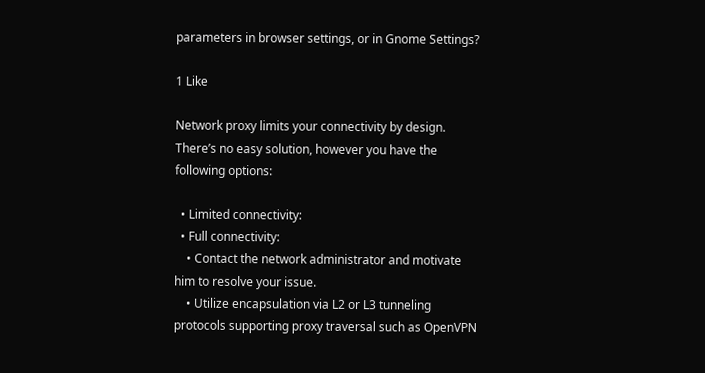parameters in browser settings, or in Gnome Settings?

1 Like

Network proxy limits your connectivity by design.
There’s no easy solution, however you have the following options:

  • Limited connectivity:
  • Full connectivity:
    • Contact the network administrator and motivate him to resolve your issue.
    • Utilize encapsulation via L2 or L3 tunneling protocols supporting proxy traversal such as OpenVPN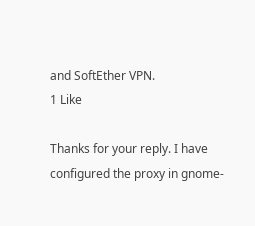and SoftEther VPN.
1 Like

Thanks for your reply. I have configured the proxy in gnome-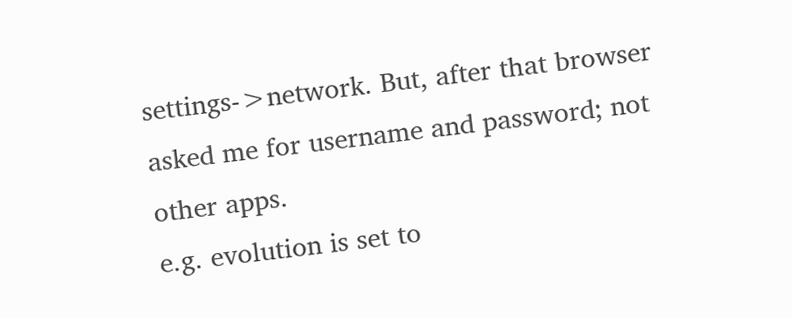settings->network. But, after that browser asked me for username and password; not other apps.
e.g. evolution is set to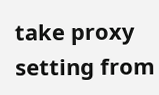take proxy setting from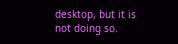desktop, but it is not doing so.